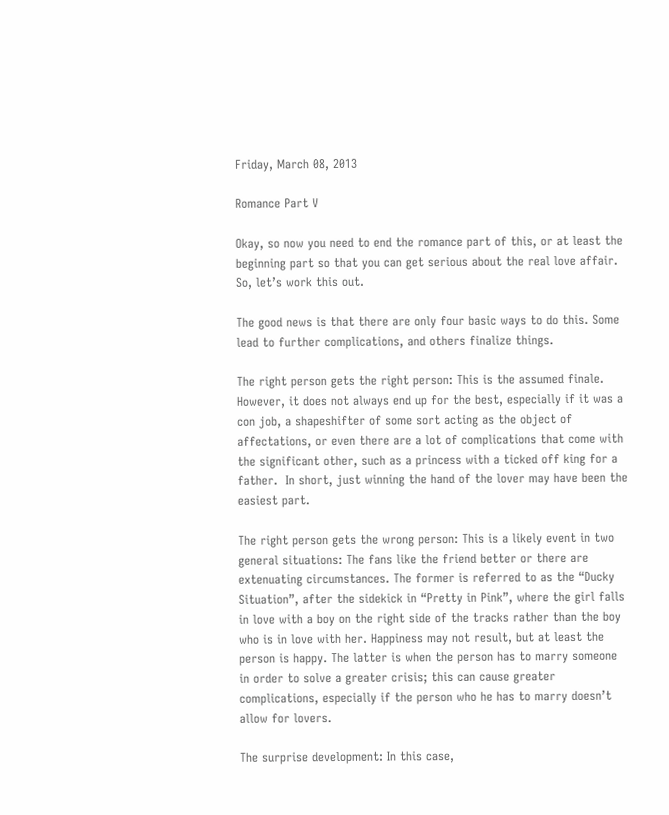Friday, March 08, 2013

Romance Part V

Okay, so now you need to end the romance part of this, or at least the beginning part so that you can get serious about the real love affair. So, let’s work this out.

The good news is that there are only four basic ways to do this. Some lead to further complications, and others finalize things.

The right person gets the right person: This is the assumed finale. However, it does not always end up for the best, especially if it was a con job, a shapeshifter of some sort acting as the object of affectations, or even there are a lot of complications that come with the significant other, such as a princess with a ticked off king for a father.  In short, just winning the hand of the lover may have been the easiest part.

The right person gets the wrong person: This is a likely event in two general situations: The fans like the friend better or there are extenuating circumstances. The former is referred to as the “Ducky Situation”, after the sidekick in “Pretty in Pink”, where the girl falls in love with a boy on the right side of the tracks rather than the boy who is in love with her. Happiness may not result, but at least the person is happy. The latter is when the person has to marry someone in order to solve a greater crisis; this can cause greater complications, especially if the person who he has to marry doesn’t allow for lovers.

The surprise development: In this case,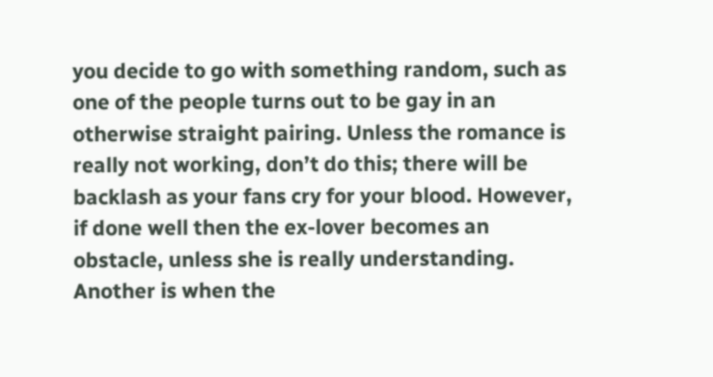you decide to go with something random, such as one of the people turns out to be gay in an otherwise straight pairing. Unless the romance is really not working, don’t do this; there will be backlash as your fans cry for your blood. However, if done well then the ex-lover becomes an obstacle, unless she is really understanding. Another is when the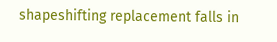shapeshifting replacement falls in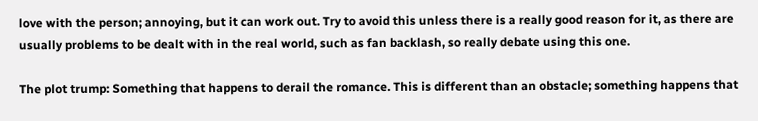love with the person; annoying, but it can work out. Try to avoid this unless there is a really good reason for it, as there are usually problems to be dealt with in the real world, such as fan backlash, so really debate using this one.

The plot trump: Something that happens to derail the romance. This is different than an obstacle; something happens that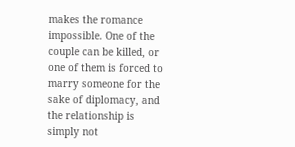makes the romance impossible. One of the couple can be killed, or one of them is forced to marry someone for the sake of diplomacy, and the relationship is simply not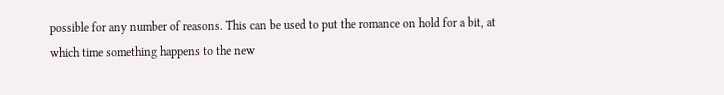possible for any number of reasons. This can be used to put the romance on hold for a bit, at which time something happens to the new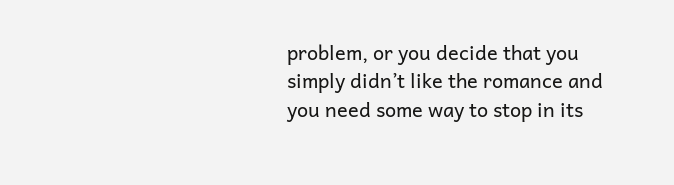problem, or you decide that you simply didn’t like the romance and you need some way to stop in its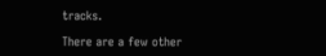tracks.

There are a few other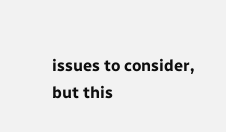issues to consider, but this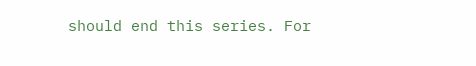should end this series. For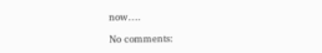now….

No comments: